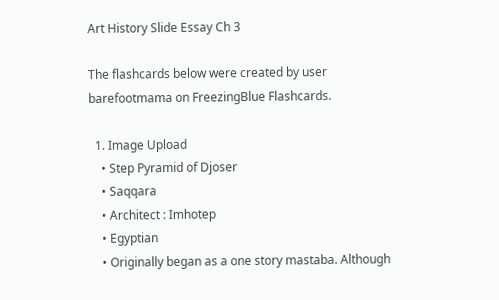Art History Slide Essay Ch 3

The flashcards below were created by user barefootmama on FreezingBlue Flashcards.

  1. Image Upload
    • Step Pyramid of Djoser
    • Saqqara
    • Architect : Imhotep
    • Egyptian
    • Originally began as a one story mastaba. Although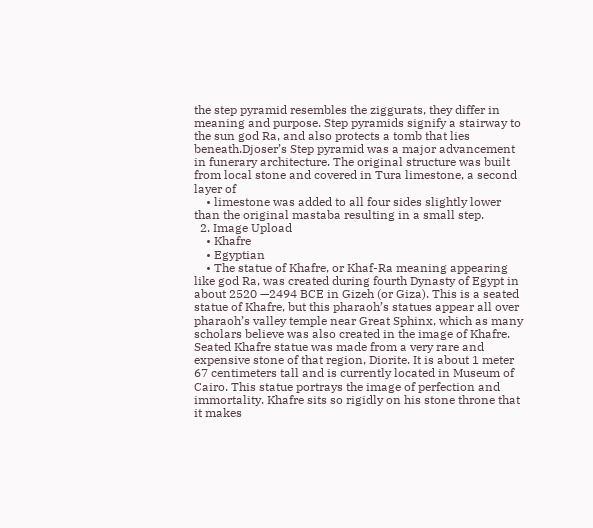the step pyramid resembles the ziggurats, they differ in meaning and purpose. Step pyramids signify a stairway to the sun god Ra, and also protects a tomb that lies beneath.Djoser’s Step pyramid was a major advancement in funerary architecture. The original structure was built from local stone and covered in Tura limestone, a second layer of
    • limestone was added to all four sides slightly lower than the original mastaba resulting in a small step.
  2. Image Upload
    • Khafre
    • Egyptian
    • The statue of Khafre, or Khaf-Ra meaning appearing like god Ra, was created during fourth Dynasty of Egypt in about 2520 —2494 BCE in Gizeh (or Giza). This is a seated statue of Khafre, but this pharaoh’s statues appear all over pharaoh’s valley temple near Great Sphinx, which as many scholars believe was also created in the image of Khafre. Seated Khafre statue was made from a very rare and expensive stone of that region, Diorite. It is about 1 meter 67 centimeters tall and is currently located in Museum of Cairo. This statue portrays the image of perfection and immortality. Khafre sits so rigidly on his stone throne that it makes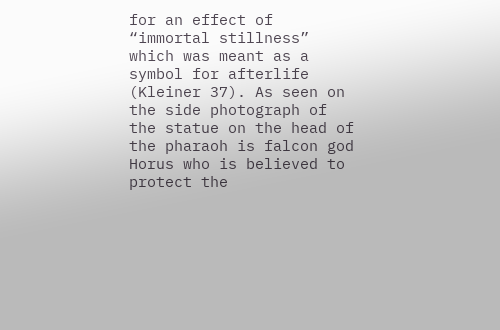for an effect of “immortal stillness” which was meant as a symbol for afterlife (Kleiner 37). As seen on the side photograph of the statue on the head of the pharaoh is falcon god Horus who is believed to protect the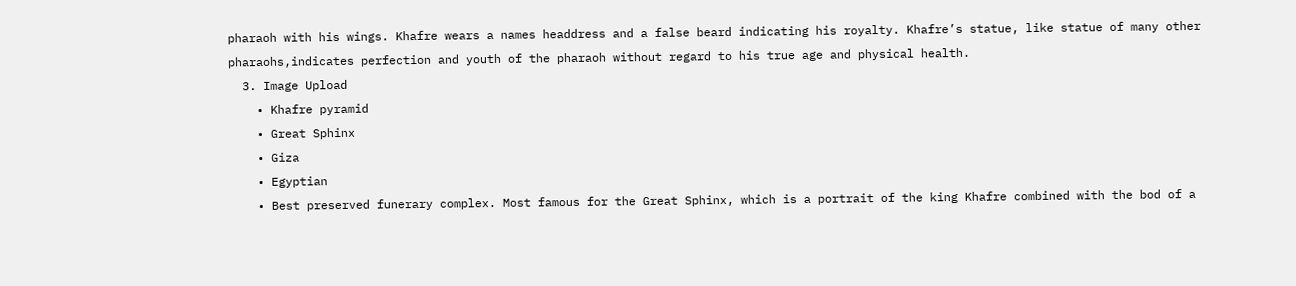pharaoh with his wings. Khafre wears a names headdress and a false beard indicating his royalty. Khafre’s statue, like statue of many other pharaohs,indicates perfection and youth of the pharaoh without regard to his true age and physical health.
  3. Image Upload
    • Khafre pyramid
    • Great Sphinx
    • Giza
    • Egyptian
    • Best preserved funerary complex. Most famous for the Great Sphinx, which is a portrait of the king Khafre combined with the bod of a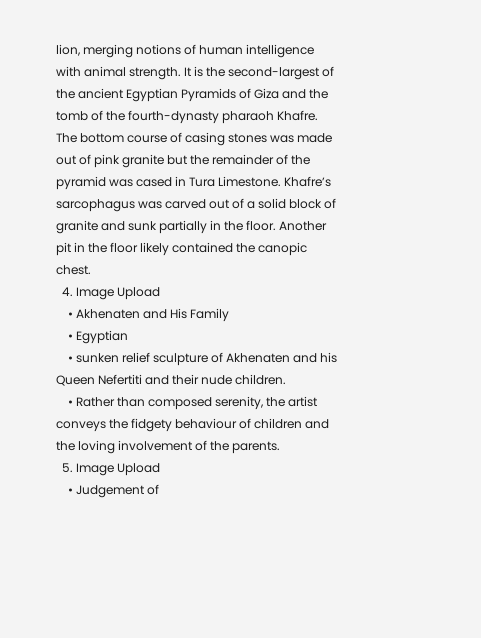lion, merging notions of human intelligence with animal strength. It is the second-largest of the ancient Egyptian Pyramids of Giza and the tomb of the fourth-dynasty pharaoh Khafre. The bottom course of casing stones was made out of pink granite but the remainder of the pyramid was cased in Tura Limestone. Khafre’s sarcophagus was carved out of a solid block of granite and sunk partially in the floor. Another pit in the floor likely contained the canopic chest.
  4. Image Upload
    • Akhenaten and His Family
    • Egyptian
    • sunken relief sculpture of Akhenaten and his Queen Nefertiti and their nude children.
    • Rather than composed serenity, the artist conveys the fidgety behaviour of children and the loving involvement of the parents.
  5. Image Upload
    • Judgement of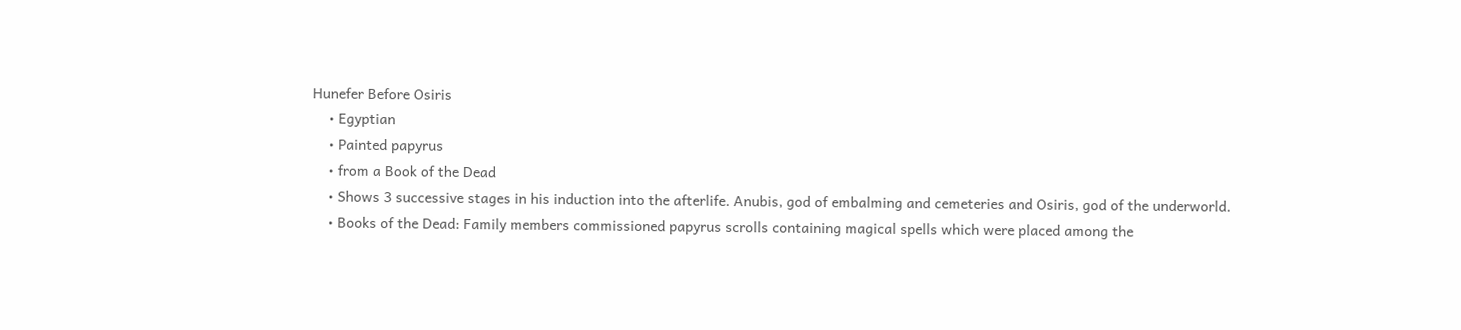Hunefer Before Osiris
    • Egyptian
    • Painted papyrus
    • from a Book of the Dead
    • Shows 3 successive stages in his induction into the afterlife. Anubis, god of embalming and cemeteries and Osiris, god of the underworld.
    • Books of the Dead: Family members commissioned papyrus scrolls containing magical spells which were placed among the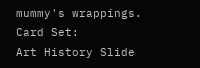mummy's wrappings.
Card Set:
Art History Slide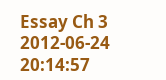Essay Ch 3
2012-06-24 20:14:57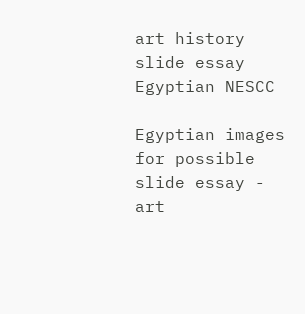art history slide essay Egyptian NESCC

Egyptian images for possible slide essay - art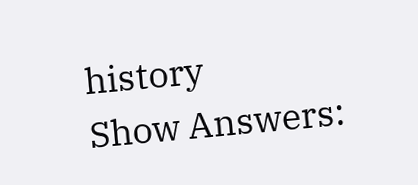history
Show Answers: